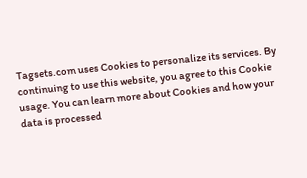Tagsets.com uses Cookies to personalize its services. By continuing to use this website, you agree to this Cookie usage. You can learn more about Cookies and how your data is processed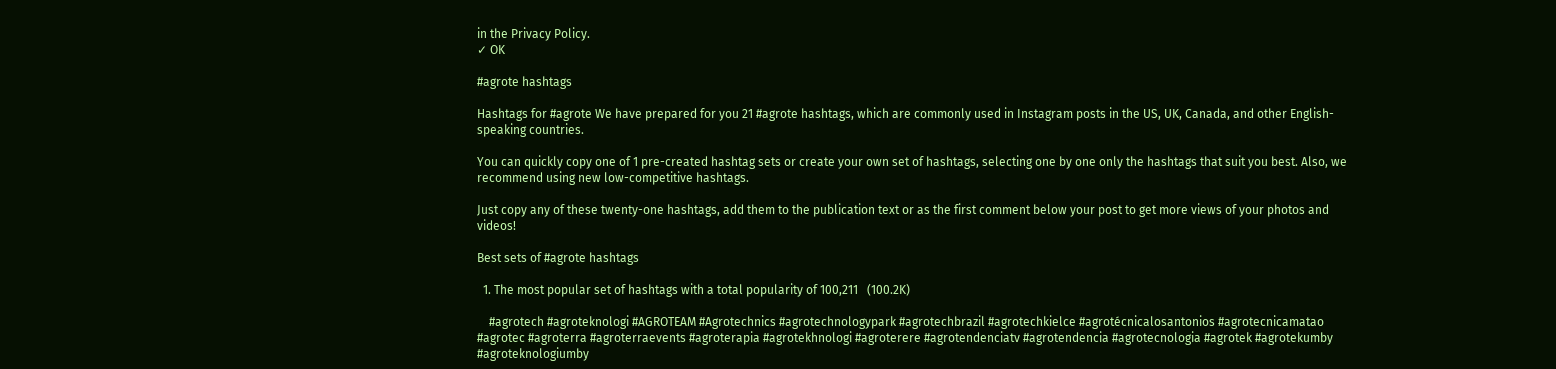in the Privacy Policy.
✓ OK

#agrote hashtags

Hashtags for #agrote We have prepared for you 21 #agrote hashtags, which are commonly used in Instagram posts in the US, UK, Canada, and other English-speaking countries.

You can quickly copy one of 1 pre-created hashtag sets or create your own set of hashtags, selecting one by one only the hashtags that suit you best. Also, we recommend using new low-competitive hashtags.

Just copy any of these twenty-one hashtags, add them to the publication text or as the first comment below your post to get more views of your photos and videos!

Best sets of #agrote hashtags

  1. The most popular set of hashtags with a total popularity of 100,211   (100.2K)

    #agrotech #agroteknologi #AGROTEAM #Agrotechnics #agrotechnologypark #agrotechbrazil #agrotechkielce #agrotécnicalosantonios #agrotecnicamatao #agrotec #agroterra #agroterraevents #agroterapia #agrotekhnologi #agroterere #agrotendenciatv #agrotendencia #agrotecnologia #agrotek #agrotekumby #agroteknologiumby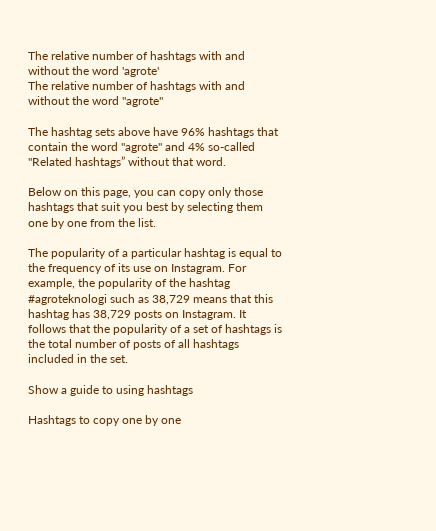The relative number of hashtags with and without the word 'agrote'
The relative number of hashtags with and without the word "agrote"

The hashtag sets above have 96% hashtags that contain the word "agrote" and 4% so-called "Related hashtags” without that word.

Below on this page, you can copy only those hashtags that suit you best by selecting them one by one from the list.

The popularity of a particular hashtag is equal to the frequency of its use on Instagram. For example, the popularity of the hashtag #agroteknologi such as 38,729 means that this hashtag has 38,729 posts on Instagram. It follows that the popularity of a set of hashtags is the total number of posts of all hashtags included in the set.

Show a guide to using hashtags

Hashtags to copy one by one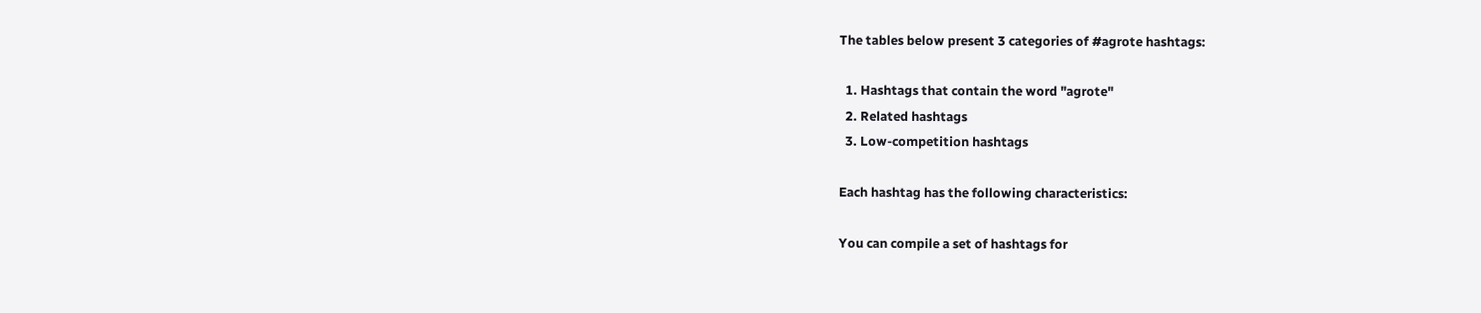The tables below present 3 categories of #agrote hashtags:

  1. Hashtags that contain the word "agrote"
  2. Related hashtags
  3. Low-competition hashtags

Each hashtag has the following characteristics:

You can compile a set of hashtags for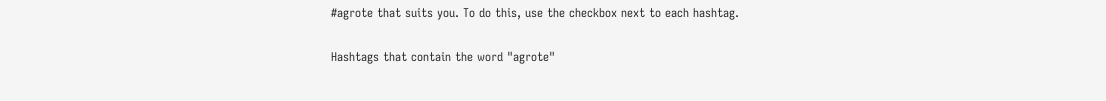#agrote that suits you. To do this, use the checkbox next to each hashtag.

Hashtags that contain the word "agrote"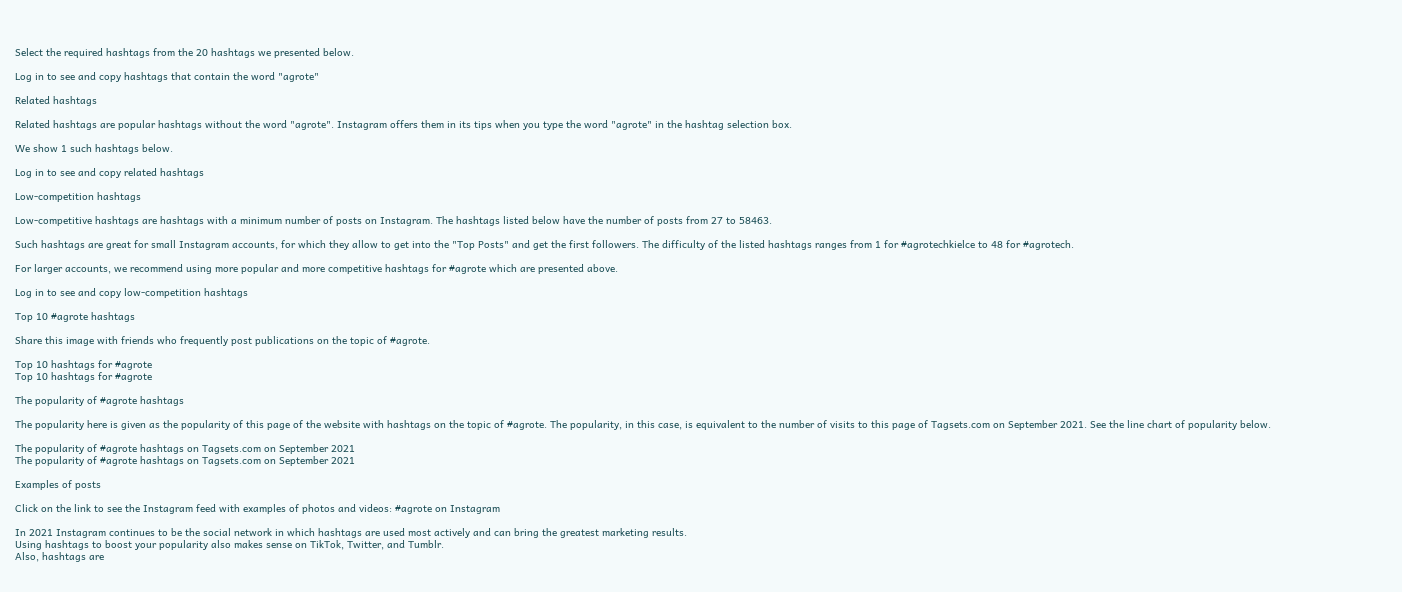Select the required hashtags from the 20 hashtags we presented below.

Log in to see and copy hashtags that contain the word "agrote"

Related hashtags

Related hashtags are popular hashtags without the word "agrote". Instagram offers them in its tips when you type the word "agrote" in the hashtag selection box.

We show 1 such hashtags below.

Log in to see and copy related hashtags

Low-competition hashtags

Low-competitive hashtags are hashtags with a minimum number of posts on Instagram. The hashtags listed below have the number of posts from 27 to 58463.

Such hashtags are great for small Instagram accounts, for which they allow to get into the "Top Posts" and get the first followers. The difficulty of the listed hashtags ranges from 1 for #agrotechkielce to 48 for #agrotech.

For larger accounts, we recommend using more popular and more competitive hashtags for #agrote which are presented above.

Log in to see and copy low-competition hashtags

Top 10 #agrote hashtags

Share this image with friends who frequently post publications on the topic of #agrote.

Top 10 hashtags for #agrote
Top 10 hashtags for #agrote

The popularity of #agrote hashtags

The popularity here is given as the popularity of this page of the website with hashtags on the topic of #agrote. The popularity, in this case, is equivalent to the number of visits to this page of Tagsets.com on September 2021. See the line chart of popularity below.

The popularity of #agrote hashtags on Tagsets.com on September 2021
The popularity of #agrote hashtags on Tagsets.com on September 2021

Examples of posts

Click on the link to see the Instagram feed with examples of photos and videos: #agrote on Instagram

In 2021 Instagram continues to be the social network in which hashtags are used most actively and can bring the greatest marketing results.
Using hashtags to boost your popularity also makes sense on TikTok, Twitter, and Tumblr.
Also, hashtags are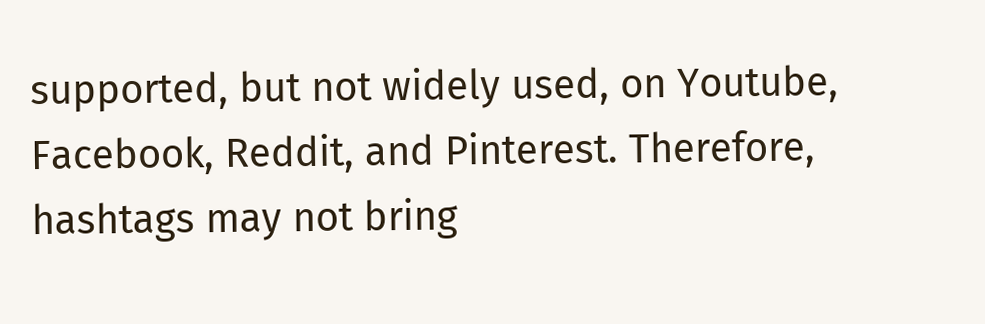supported, but not widely used, on Youtube, Facebook, Reddit, and Pinterest. Therefore, hashtags may not bring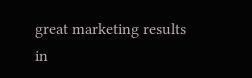great marketing results in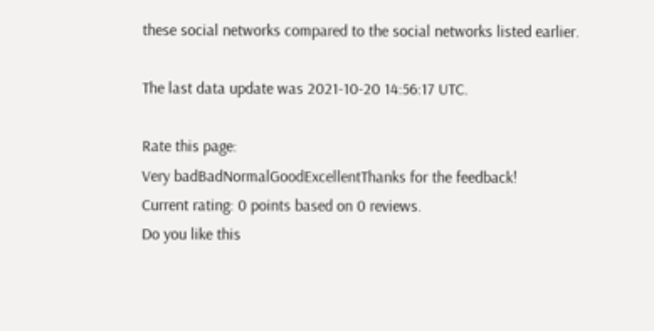these social networks compared to the social networks listed earlier.

The last data update was 2021-10-20 14:56:17 UTC.

Rate this page:
Very badBadNormalGoodExcellentThanks for the feedback!
Current rating: 0 points based on 0 reviews.
Do you like this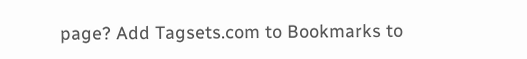page? Add Tagsets.com to Bookmarks to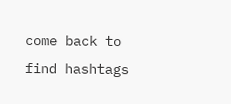come back to find hashtags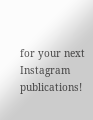for your next Instagram publications!